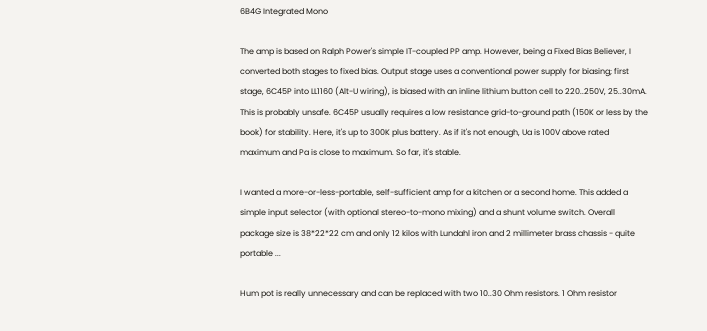6B4G Integrated Mono

The amp is based on Ralph Power's simple IT-coupled PP amp. However, being a Fixed Bias Believer, I converted both stages to fixed bias. Output stage uses a conventional power supply for biasing; first stage, 6C45P into LL1160 (Alt-U wiring), is biased with an inline lithium button cell to 220..250V, 25..30mA. This is probably unsafe. 6C45P usually requires a low resistance grid-to-ground path (150K or less by the book) for stability. Here, it's up to 300K plus battery. As if it's not enough, Ua is 100V above rated maximum and Pa is close to maximum. So far, it's stable.

I wanted a more-or-less-portable, self-sufficient amp for a kitchen or a second home. This added a simple input selector (with optional stereo-to-mono mixing) and a shunt volume switch. Overall package size is 38*22*22 cm and only 12 kilos with Lundahl iron and 2 millimeter brass chassis - quite portable ...

Hum pot is really unnecessary and can be replaced with two 10..30 Ohm resistors. 1 Ohm resistor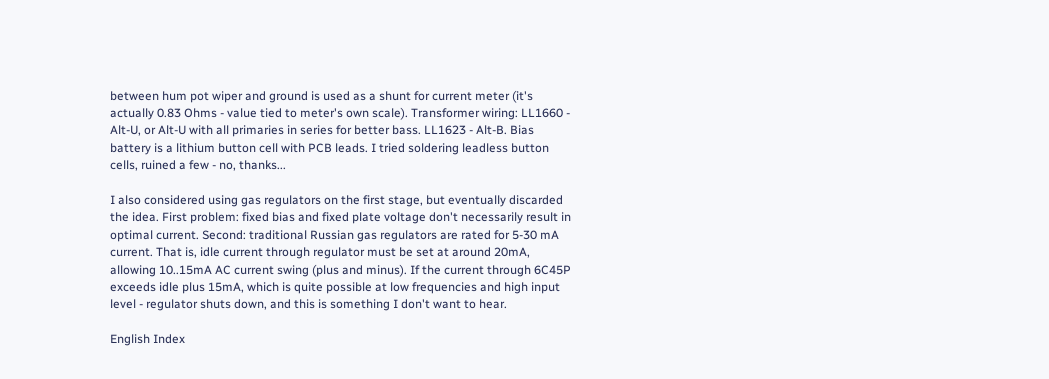between hum pot wiper and ground is used as a shunt for current meter (it's actually 0.83 Ohms - value tied to meter's own scale). Transformer wiring: LL1660 - Alt-U, or Alt-U with all primaries in series for better bass. LL1623 - Alt-B. Bias battery is a lithium button cell with PCB leads. I tried soldering leadless button cells, ruined a few - no, thanks...

I also considered using gas regulators on the first stage, but eventually discarded the idea. First problem: fixed bias and fixed plate voltage don't necessarily result in optimal current. Second: traditional Russian gas regulators are rated for 5-30 mA current. That is, idle current through regulator must be set at around 20mA, allowing 10..15mA AC current swing (plus and minus). If the current through 6C45P exceeds idle plus 15mA, which is quite possible at low frequencies and high input level - regulator shuts down, and this is something I don't want to hear.

English Index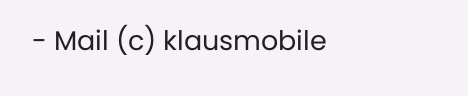- Mail (c) klausmobile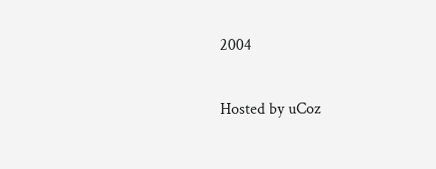2004

Hosted by uCoz